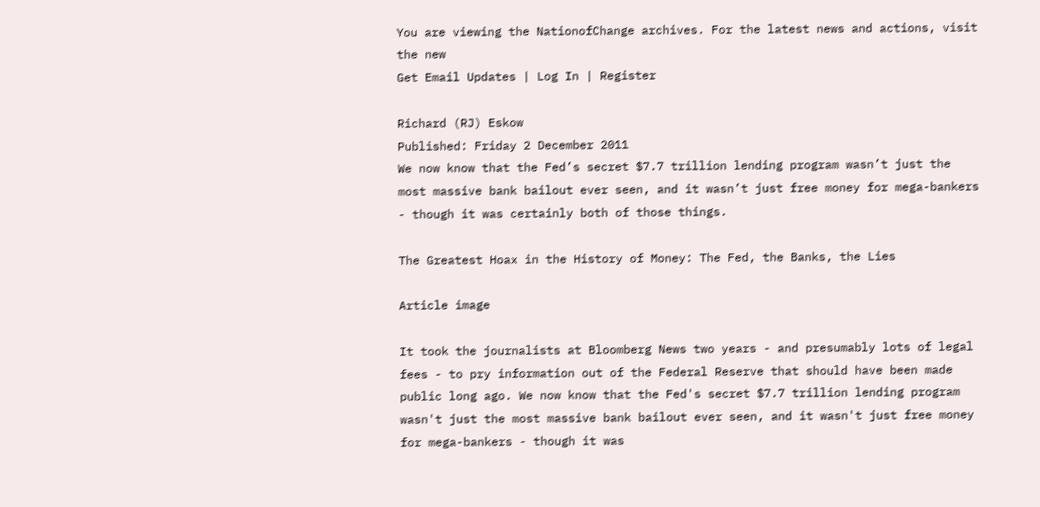You are viewing the NationofChange archives. For the latest news and actions, visit the new
Get Email Updates | Log In | Register

Richard (RJ) Eskow
Published: Friday 2 December 2011
We now know that the Fed’s secret $7.7 trillion lending program wasn’t just the most massive bank bailout ever seen, and it wasn’t just free money for mega-bankers - though it was certainly both of those things.

The Greatest Hoax in the History of Money: The Fed, the Banks, the Lies

Article image

It took the journalists at Bloomberg News two years - and presumably lots of legal fees - to pry information out of the Federal Reserve that should have been made public long ago. We now know that the Fed's secret $7.7 trillion lending program wasn't just the most massive bank bailout ever seen, and it wasn't just free money for mega-bankers - though it was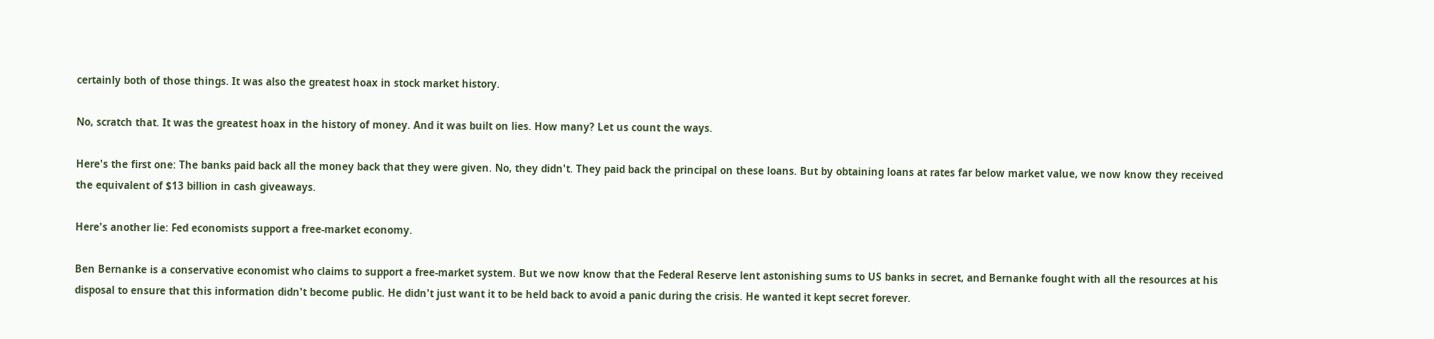certainly both of those things. It was also the greatest hoax in stock market history.

No, scratch that. It was the greatest hoax in the history of money. And it was built on lies. How many? Let us count the ways.

Here's the first one: The banks paid back all the money back that they were given. No, they didn't. They paid back the principal on these loans. But by obtaining loans at rates far below market value, we now know they received the equivalent of $13 billion in cash giveaways.

Here's another lie: Fed economists support a free-market economy.

Ben Bernanke is a conservative economist who claims to support a free-market system. But we now know that the Federal Reserve lent astonishing sums to US banks in secret, and Bernanke fought with all the resources at his disposal to ensure that this information didn't become public. He didn't just want it to be held back to avoid a panic during the crisis. He wanted it kept secret forever.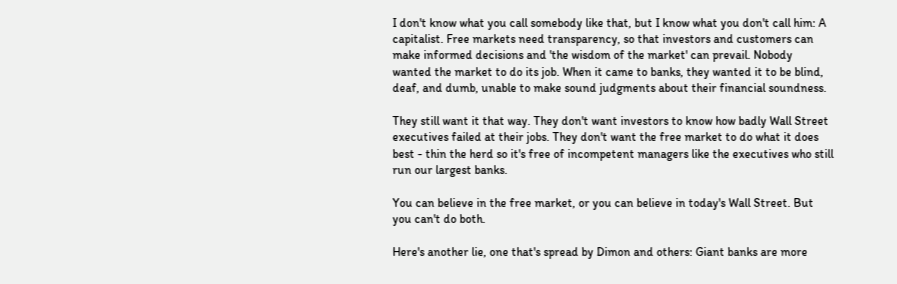I don't know what you call somebody like that, but I know what you don't call him: A capitalist. Free markets need transparency, so that investors and customers can make informed decisions and 'the wisdom of the market' can prevail. Nobody wanted the market to do its job. When it came to banks, they wanted it to be blind, deaf, and dumb, unable to make sound judgments about their financial soundness.

They still want it that way. They don't want investors to know how badly Wall Street executives failed at their jobs. They don't want the free market to do what it does best - thin the herd so it's free of incompetent managers like the executives who still run our largest banks.

You can believe in the free market, or you can believe in today's Wall Street. But you can't do both.

Here's another lie, one that's spread by Dimon and others: Giant banks are more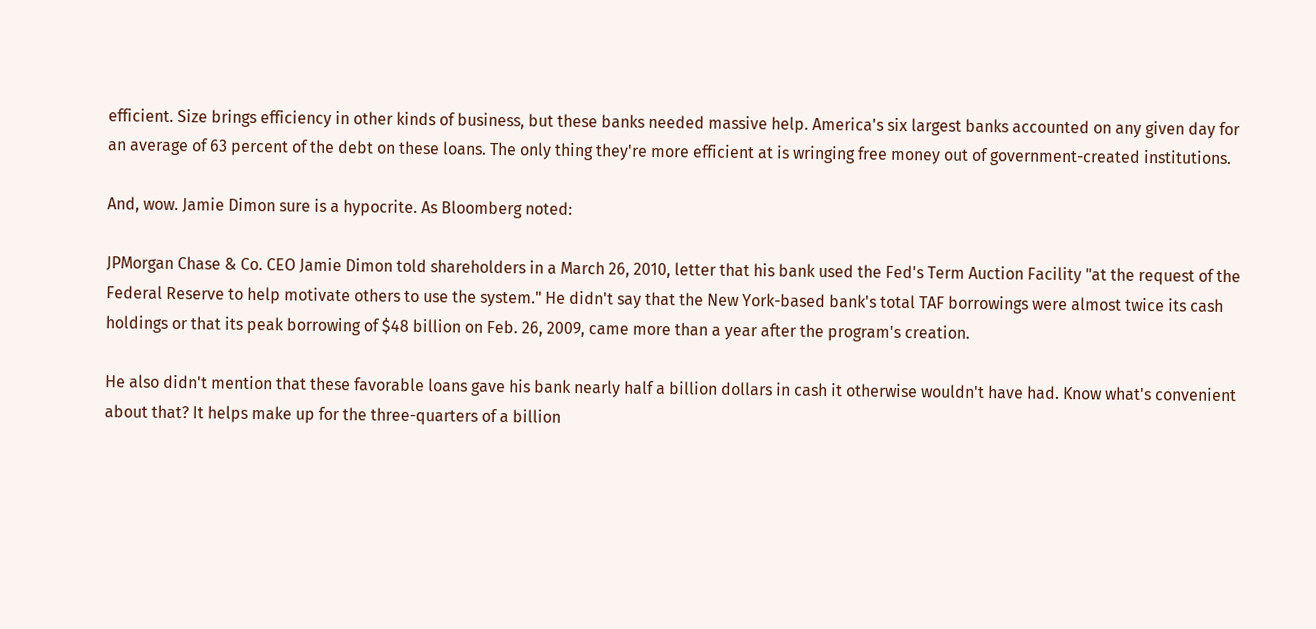efficient. Size brings efficiency in other kinds of business, but these banks needed massive help. America's six largest banks accounted on any given day for an average of 63 percent of the debt on these loans. The only thing they're more efficient at is wringing free money out of government-created institutions.

And, wow. Jamie Dimon sure is a hypocrite. As Bloomberg noted:

JPMorgan Chase & Co. CEO Jamie Dimon told shareholders in a March 26, 2010, letter that his bank used the Fed's Term Auction Facility "at the request of the Federal Reserve to help motivate others to use the system." He didn't say that the New York-based bank's total TAF borrowings were almost twice its cash holdings or that its peak borrowing of $48 billion on Feb. 26, 2009, came more than a year after the program's creation.

He also didn't mention that these favorable loans gave his bank nearly half a billion dollars in cash it otherwise wouldn't have had. Know what's convenient about that? It helps make up for the three-quarters of a billion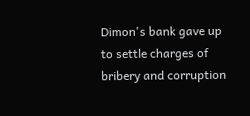Dimon's bank gave up to settle charges of bribery and corruption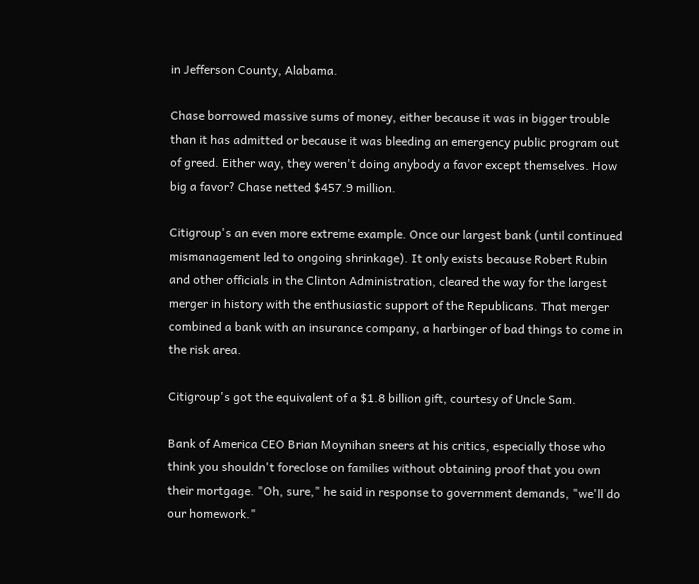in Jefferson County, Alabama.

Chase borrowed massive sums of money, either because it was in bigger trouble than it has admitted or because it was bleeding an emergency public program out of greed. Either way, they weren't doing anybody a favor except themselves. How big a favor? Chase netted $457.9 million.

Citigroup's an even more extreme example. Once our largest bank (until continued mismanagement led to ongoing shrinkage). It only exists because Robert Rubin and other officials in the Clinton Administration, cleared the way for the largest merger in history with the enthusiastic support of the Republicans. That merger combined a bank with an insurance company, a harbinger of bad things to come in the risk area.

Citigroup's got the equivalent of a $1.8 billion gift, courtesy of Uncle Sam.

Bank of America CEO Brian Moynihan sneers at his critics, especially those who think you shouldn't foreclose on families without obtaining proof that you own their mortgage. "Oh, sure," he said in response to government demands, "we'll do our homework."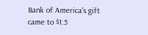Bank of America's gift came to $1.5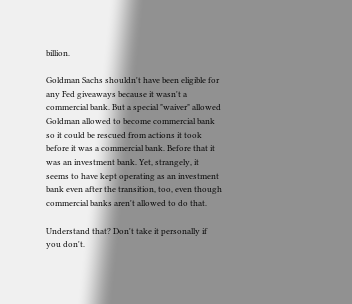billion.

Goldman Sachs shouldn't have been eligible for any Fed giveaways because it wasn't a commercial bank. But a special "waiver" allowed Goldman allowed to become commercial bank so it could be rescued from actions it took before it was a commercial bank. Before that it was an investment bank. Yet, strangely, it seems to have kept operating as an investment bank even after the transition, too, even though commercial banks aren't allowed to do that.

Understand that? Don't take it personally if you don't.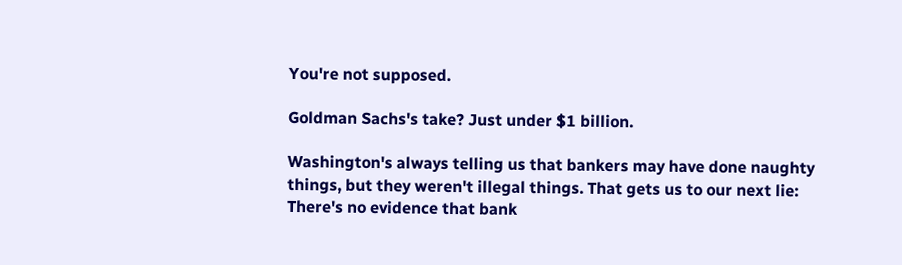You're not supposed.

Goldman Sachs's take? Just under $1 billion.

Washington's always telling us that bankers may have done naughty things, but they weren't illegal things. That gets us to our next lie: There's no evidence that bank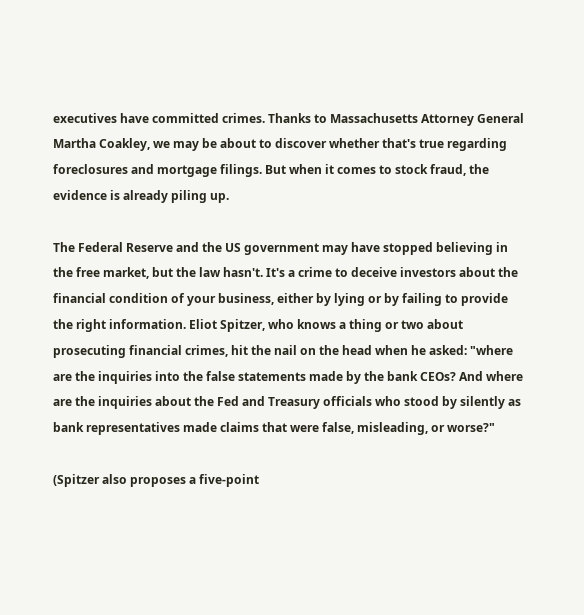executives have committed crimes. Thanks to Massachusetts Attorney General Martha Coakley, we may be about to discover whether that's true regarding foreclosures and mortgage filings. But when it comes to stock fraud, the evidence is already piling up.

The Federal Reserve and the US government may have stopped believing in the free market, but the law hasn't. It's a crime to deceive investors about the financial condition of your business, either by lying or by failing to provide the right information. Eliot Spitzer, who knows a thing or two about prosecuting financial crimes, hit the nail on the head when he asked: "where are the inquiries into the false statements made by the bank CEOs? And where are the inquiries about the Fed and Treasury officials who stood by silently as bank representatives made claims that were false, misleading, or worse?"

(Spitzer also proposes a five-point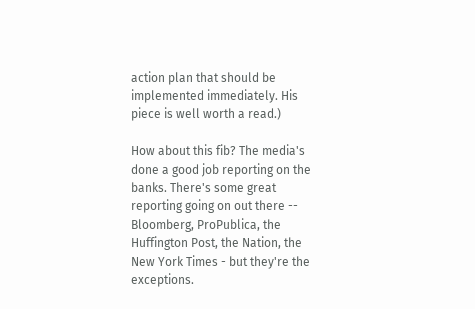action plan that should be implemented immediately. His piece is well worth a read.)

How about this fib? The media's done a good job reporting on the banks. There's some great reporting going on out there -- Bloomberg, ProPublica, the Huffington Post, the Nation, the New York Times - but they're the exceptions.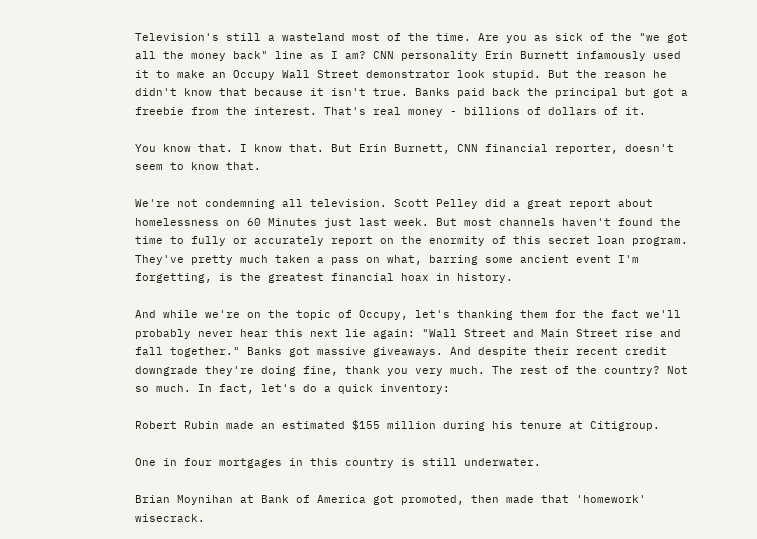Television's still a wasteland most of the time. Are you as sick of the "we got all the money back" line as I am? CNN personality Erin Burnett infamously used it to make an Occupy Wall Street demonstrator look stupid. But the reason he didn't know that because it isn't true. Banks paid back the principal but got a freebie from the interest. That's real money - billions of dollars of it.

You know that. I know that. But Erin Burnett, CNN financial reporter, doesn't seem to know that.

We're not condemning all television. Scott Pelley did a great report about homelessness on 60 Minutes just last week. But most channels haven't found the time to fully or accurately report on the enormity of this secret loan program. They've pretty much taken a pass on what, barring some ancient event I'm forgetting, is the greatest financial hoax in history.

And while we're on the topic of Occupy, let's thanking them for the fact we'll probably never hear this next lie again: "Wall Street and Main Street rise and fall together." Banks got massive giveaways. And despite their recent credit downgrade they're doing fine, thank you very much. The rest of the country? Not so much. In fact, let's do a quick inventory:

Robert Rubin made an estimated $155 million during his tenure at Citigroup.

One in four mortgages in this country is still underwater.

Brian Moynihan at Bank of America got promoted, then made that 'homework' wisecrack.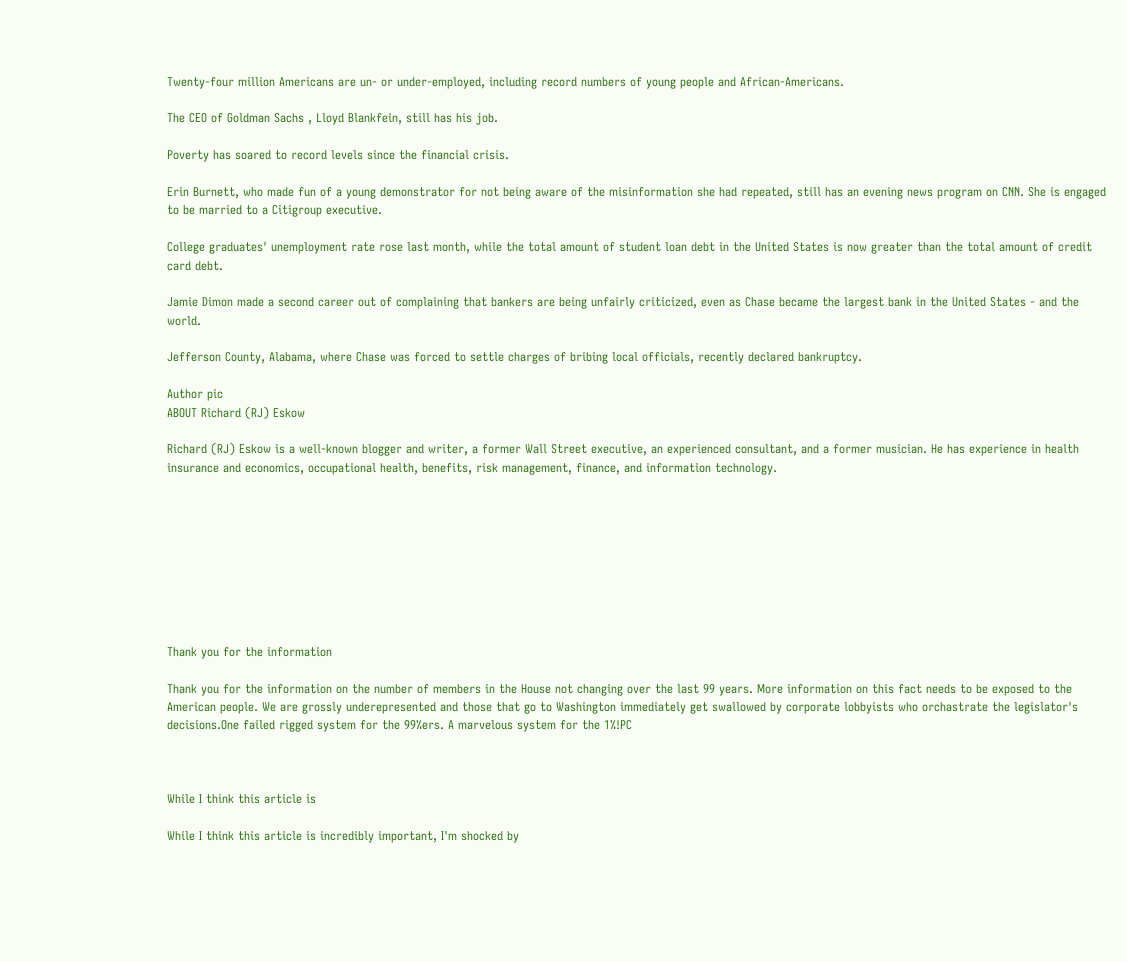Twenty-four million Americans are un- or under-employed, including record numbers of young people and African-Americans.

The CEO of Goldman Sachs , Lloyd Blankfein, still has his job.

Poverty has soared to record levels since the financial crisis.

Erin Burnett, who made fun of a young demonstrator for not being aware of the misinformation she had repeated, still has an evening news program on CNN. She is engaged to be married to a Citigroup executive.

College graduates' unemployment rate rose last month, while the total amount of student loan debt in the United States is now greater than the total amount of credit card debt.

Jamie Dimon made a second career out of complaining that bankers are being unfairly criticized, even as Chase became the largest bank in the United States - and the world.

Jefferson County, Alabama, where Chase was forced to settle charges of bribing local officials, recently declared bankruptcy.

Author pic
ABOUT Richard (RJ) Eskow

Richard (RJ) Eskow is a well-known blogger and writer, a former Wall Street executive, an experienced consultant, and a former musician. He has experience in health insurance and economics, occupational health, benefits, risk management, finance, and information technology.









Thank you for the information

Thank you for the information on the number of members in the House not changing over the last 99 years. More information on this fact needs to be exposed to the American people. We are grossly underepresented and those that go to Washington immediately get swallowed by corporate lobbyists who orchastrate the legislator's decisions.One failed rigged system for the 99%ers. A marvelous system for the 1%!PC



While I think this article is

While I think this article is incredibly important, I'm shocked by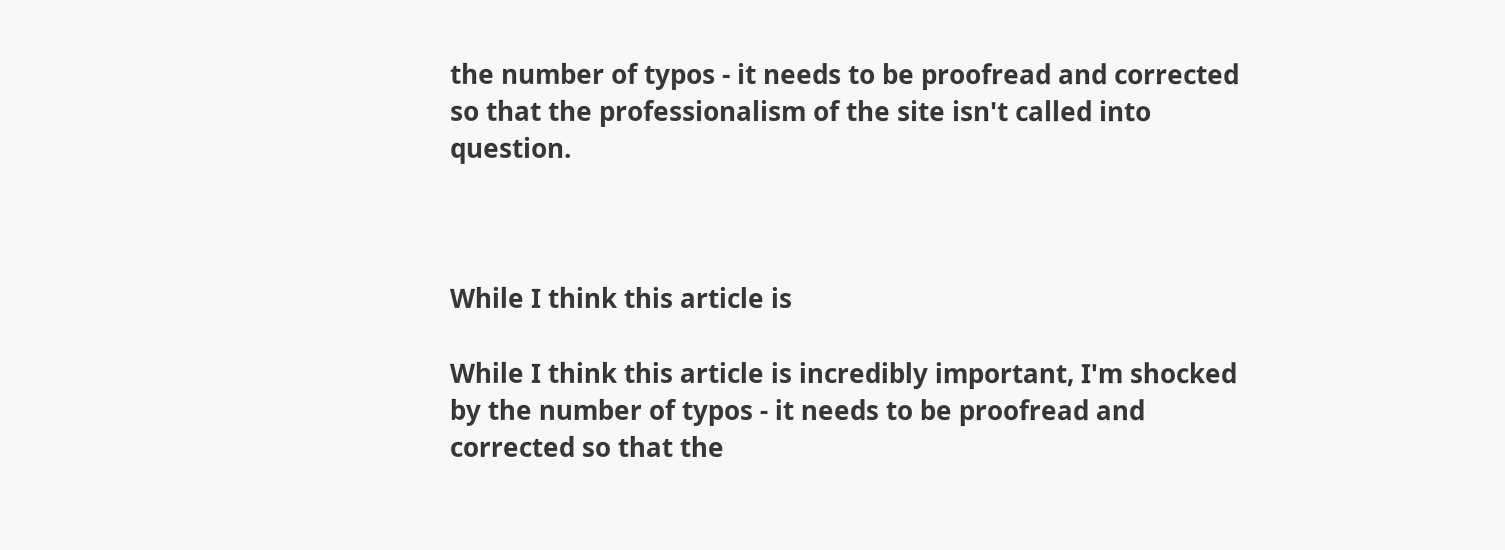the number of typos - it needs to be proofread and corrected so that the professionalism of the site isn't called into question.



While I think this article is

While I think this article is incredibly important, I'm shocked by the number of typos - it needs to be proofread and corrected so that the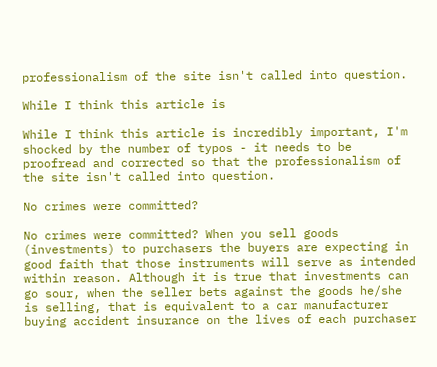professionalism of the site isn't called into question.

While I think this article is

While I think this article is incredibly important, I'm shocked by the number of typos - it needs to be proofread and corrected so that the professionalism of the site isn't called into question.

No crimes were committed?

No crimes were committed? When you sell goods (investments) to purchasers the buyers are expecting in good faith that those instruments will serve as intended within reason. Although it is true that investments can go sour, when the seller bets against the goods he/she is selling, that is equivalent to a car manufacturer buying accident insurance on the lives of each purchaser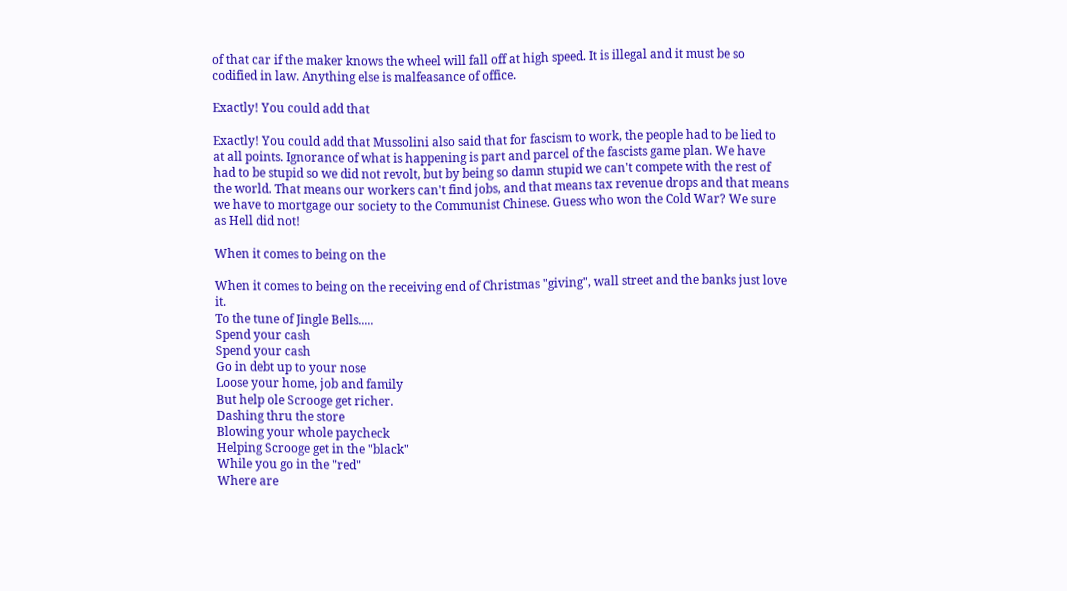of that car if the maker knows the wheel will fall off at high speed. It is illegal and it must be so codified in law. Anything else is malfeasance of office.

Exactly! You could add that

Exactly! You could add that Mussolini also said that for fascism to work, the people had to be lied to at all points. Ignorance of what is happening is part and parcel of the fascists game plan. We have had to be stupid so we did not revolt, but by being so damn stupid we can't compete with the rest of the world. That means our workers can't find jobs, and that means tax revenue drops and that means we have to mortgage our society to the Communist Chinese. Guess who won the Cold War? We sure as Hell did not!

When it comes to being on the

When it comes to being on the receiving end of Christmas "giving", wall street and the banks just love it.
To the tune of Jingle Bells.....
Spend your cash
Spend your cash
Go in debt up to your nose
Loose your home, job and family
But help ole Scrooge get richer.
Dashing thru the store
Blowing your whole paycheck
Helping Scrooge get in the "black"
While you go in the "red"
Where are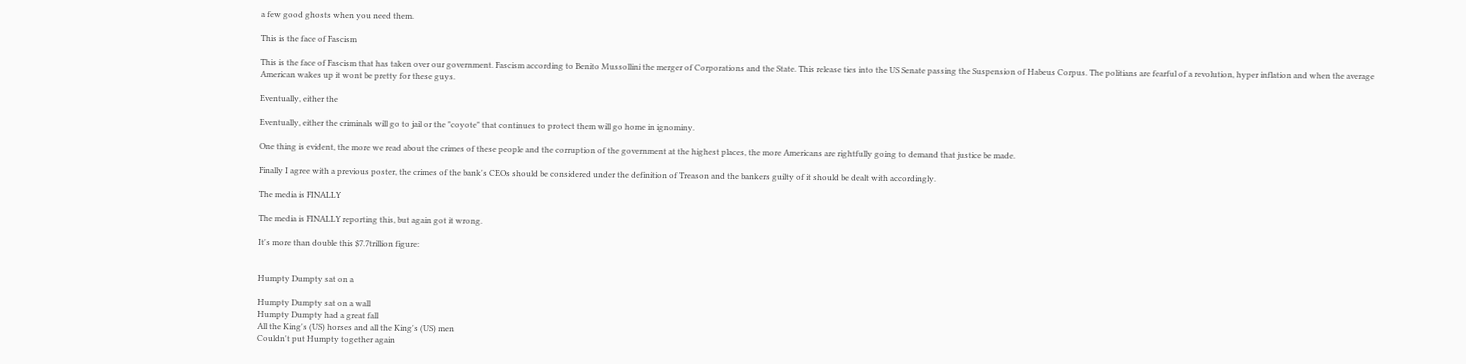a few good ghosts when you need them.

This is the face of Fascism

This is the face of Fascism that has taken over our government. Fascism according to Benito Mussollini the merger of Corporations and the State. This release ties into the US Senate passing the Suspension of Habeus Corpus. The politians are fearful of a revolution, hyper inflation and when the average American wakes up it wont be pretty for these guys.

Eventually, either the

Eventually, either the criminals will go to jail or the "coyote" that continues to protect them will go home in ignominy.

One thing is evident, the more we read about the crimes of these people and the corruption of the government at the highest places, the more Americans are rightfully going to demand that justice be made.

Finally I agree with a previous poster, the crimes of the bank's CEOs should be considered under the definition of Treason and the bankers guilty of it should be dealt with accordingly.

The media is FINALLY

The media is FINALLY reporting this, but again got it wrong.

It's more than double this $7.7trillion figure:


Humpty Dumpty sat on a

Humpty Dumpty sat on a wall
Humpty Dumpty had a great fall
All the King's (US) horses and all the King's (US) men
Couldn't put Humpty together again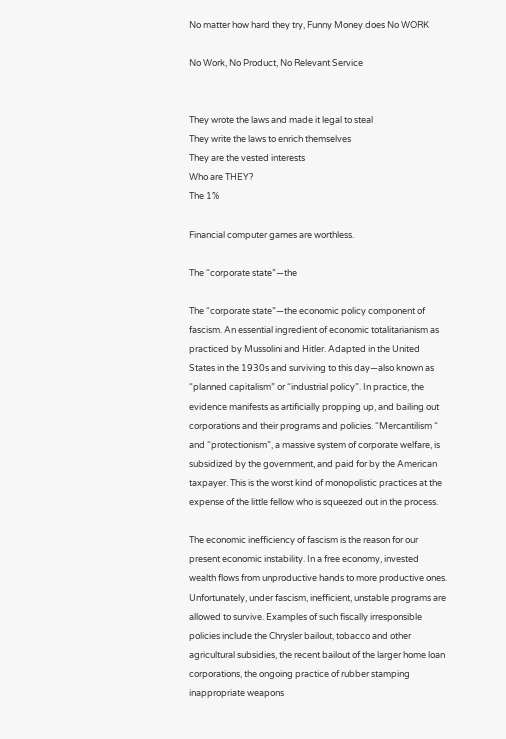No matter how hard they try, Funny Money does No WORK

No Work, No Product, No Relevant Service


They wrote the laws and made it legal to steal
They write the laws to enrich themselves
They are the vested interests
Who are THEY?
The 1%

Financial computer games are worthless.

The “corporate state”—the

The “corporate state”—the economic policy component of fascism. An essential ingredient of economic totalitarianism as practiced by Mussolini and Hitler. Adapted in the United States in the 1930s and surviving to this day—also known as “planned capitalism” or “industrial policy”. In practice, the evidence manifests as artificially propping up, and bailing out corporations and their programs and policies. “Mercantilism “ and “protectionism”, a massive system of corporate welfare, is subsidized by the government, and paid for by the American taxpayer. This is the worst kind of monopolistic practices at the expense of the little fellow who is squeezed out in the process.

The economic inefficiency of fascism is the reason for our present economic instability. In a free economy, invested wealth flows from unproductive hands to more productive ones. Unfortunately, under fascism, inefficient, unstable programs are allowed to survive. Examples of such fiscally irresponsible policies include the Chrysler bailout, tobacco and other agricultural subsidies, the recent bailout of the larger home loan corporations, the ongoing practice of rubber stamping inappropriate weapons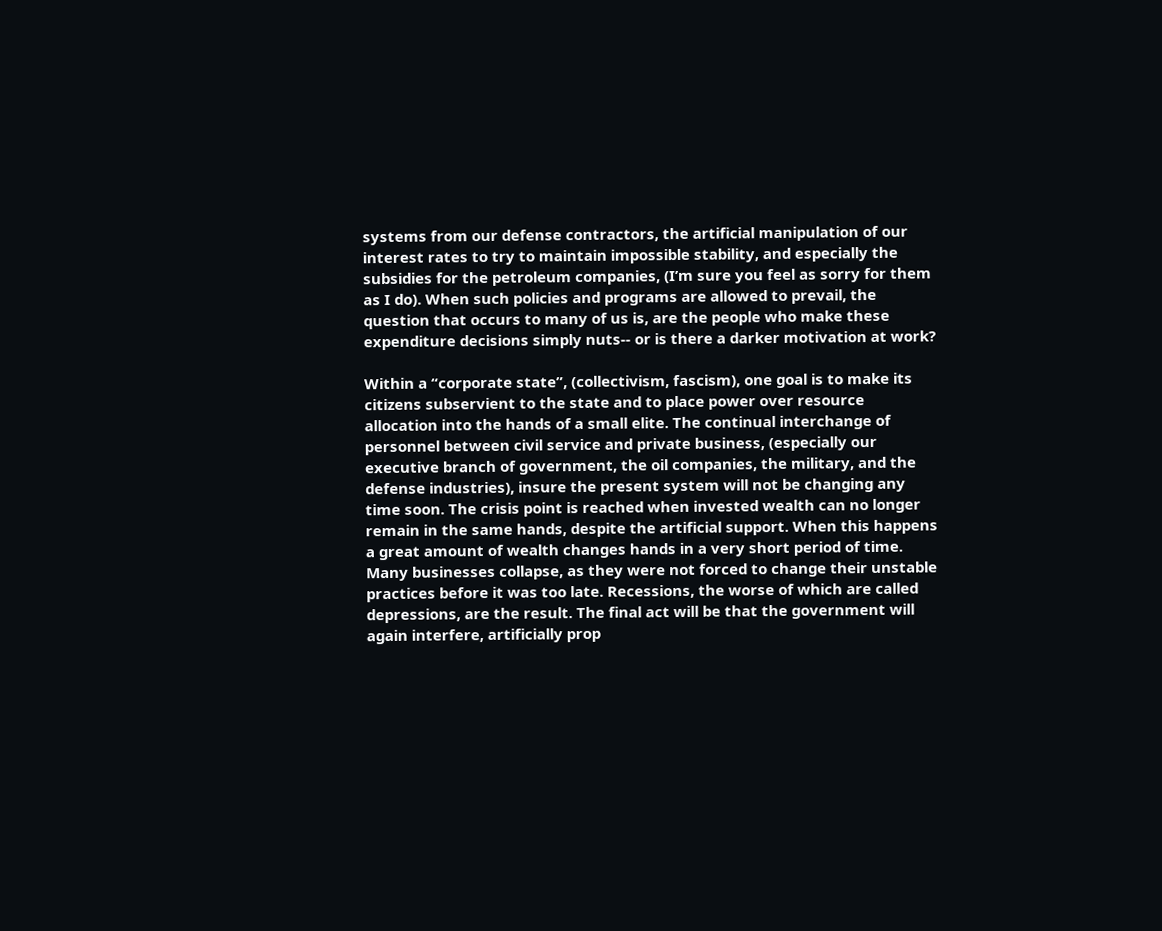systems from our defense contractors, the artificial manipulation of our interest rates to try to maintain impossible stability, and especially the subsidies for the petroleum companies, (I’m sure you feel as sorry for them as I do). When such policies and programs are allowed to prevail, the question that occurs to many of us is, are the people who make these expenditure decisions simply nuts-- or is there a darker motivation at work?

Within a “corporate state”, (collectivism, fascism), one goal is to make its citizens subservient to the state and to place power over resource allocation into the hands of a small elite. The continual interchange of personnel between civil service and private business, (especially our executive branch of government, the oil companies, the military, and the defense industries), insure the present system will not be changing any time soon. The crisis point is reached when invested wealth can no longer remain in the same hands, despite the artificial support. When this happens a great amount of wealth changes hands in a very short period of time. Many businesses collapse, as they were not forced to change their unstable practices before it was too late. Recessions, the worse of which are called depressions, are the result. The final act will be that the government will again interfere, artificially prop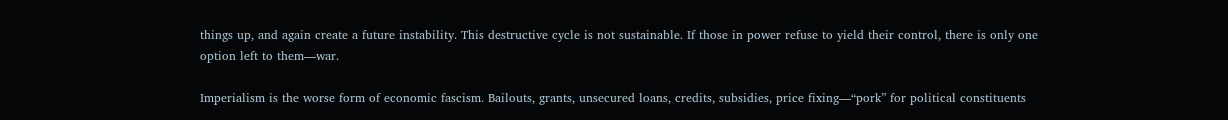things up, and again create a future instability. This destructive cycle is not sustainable. If those in power refuse to yield their control, there is only one option left to them—war.

Imperialism is the worse form of economic fascism. Bailouts, grants, unsecured loans, credits, subsidies, price fixing—“pork” for political constituents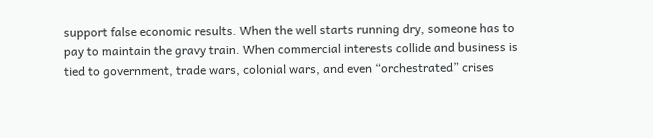support false economic results. When the well starts running dry, someone has to pay to maintain the gravy train. When commercial interests collide and business is tied to government, trade wars, colonial wars, and even “orchestrated” crises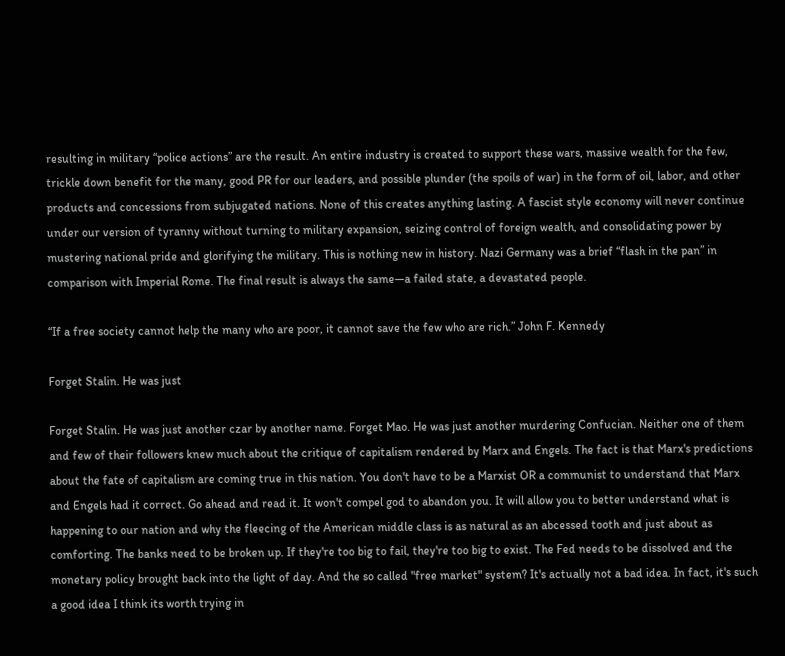resulting in military “police actions” are the result. An entire industry is created to support these wars, massive wealth for the few, trickle down benefit for the many, good PR for our leaders, and possible plunder (the spoils of war) in the form of oil, labor, and other products and concessions from subjugated nations. None of this creates anything lasting. A fascist style economy will never continue under our version of tyranny without turning to military expansion, seizing control of foreign wealth, and consolidating power by mustering national pride and glorifying the military. This is nothing new in history. Nazi Germany was a brief “flash in the pan” in comparison with Imperial Rome. The final result is always the same—a failed state, a devastated people.

“If a free society cannot help the many who are poor, it cannot save the few who are rich.” John F. Kennedy

Forget Stalin. He was just

Forget Stalin. He was just another czar by another name. Forget Mao. He was just another murdering Confucian. Neither one of them and few of their followers knew much about the critique of capitalism rendered by Marx and Engels. The fact is that Marx's predictions about the fate of capitalism are coming true in this nation. You don't have to be a Marxist OR a communist to understand that Marx and Engels had it correct. Go ahead and read it. It won't compel god to abandon you. It will allow you to better understand what is happening to our nation and why the fleecing of the American middle class is as natural as an abcessed tooth and just about as comforting. The banks need to be broken up. If they're too big to fail, they're too big to exist. The Fed needs to be dissolved and the monetary policy brought back into the light of day. And the so called "free market" system? It's actually not a bad idea. In fact, it's such a good idea I think its worth trying in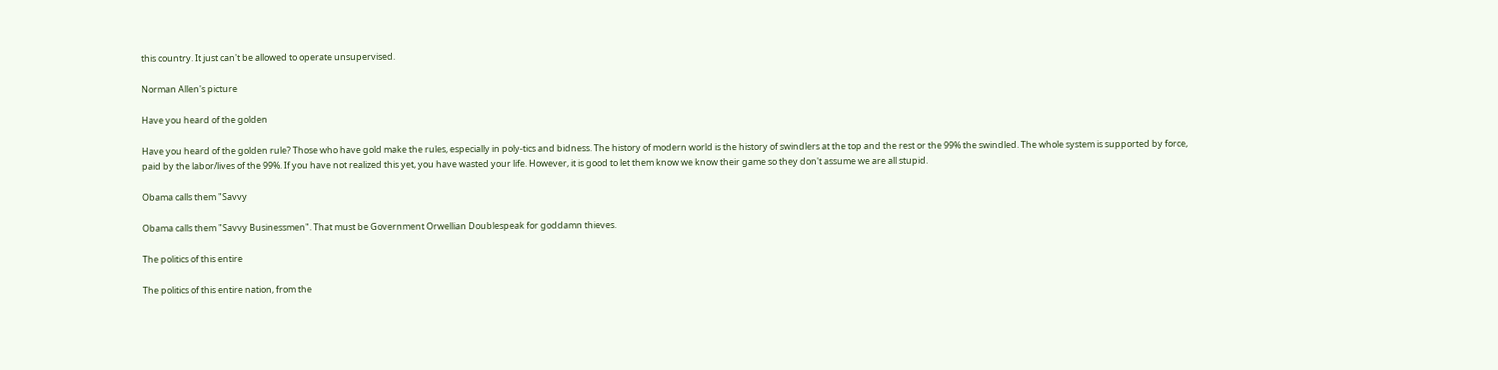this country. It just can't be allowed to operate unsupervised.

Norman Allen's picture

Have you heard of the golden

Have you heard of the golden rule? Those who have gold make the rules, especially in poly-tics and bidness. The history of modern world is the history of swindlers at the top and the rest or the 99% the swindled. The whole system is supported by force, paid by the labor/lives of the 99%. If you have not realized this yet, you have wasted your life. However, it is good to let them know we know their game so they don't assume we are all stupid.

Obama calls them "Savvy

Obama calls them "Savvy Businessmen". That must be Government Orwellian Doublespeak for goddamn thieves.

The politics of this entire

The politics of this entire nation, from the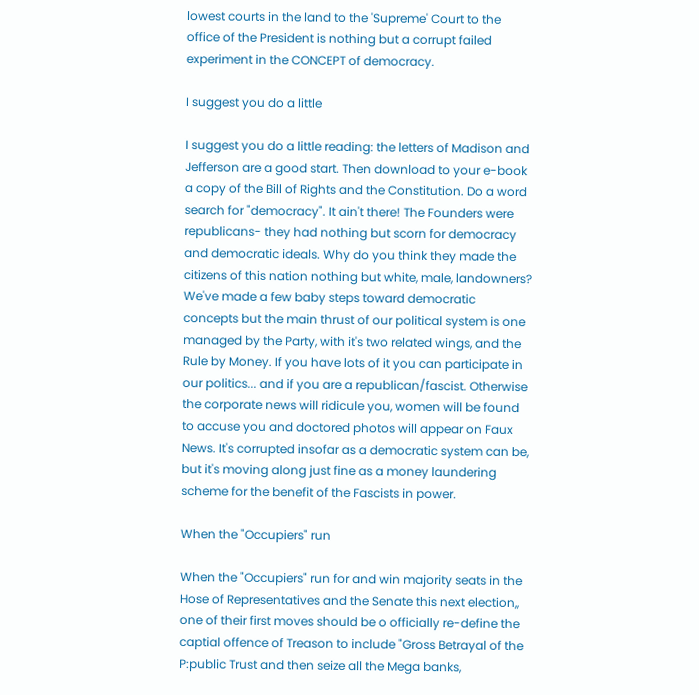lowest courts in the land to the 'Supreme' Court to the office of the President is nothing but a corrupt failed experiment in the CONCEPT of democracy.

I suggest you do a little

I suggest you do a little reading: the letters of Madison and Jefferson are a good start. Then download to your e-book a copy of the Bill of Rights and the Constitution. Do a word search for "democracy". It ain't there! The Founders were republicans- they had nothing but scorn for democracy and democratic ideals. Why do you think they made the citizens of this nation nothing but white, male, landowners? We've made a few baby steps toward democratic concepts but the main thrust of our political system is one managed by the Party, with it's two related wings, and the Rule by Money. If you have lots of it you can participate in our politics... and if you are a republican/fascist. Otherwise the corporate news will ridicule you, women will be found to accuse you and doctored photos will appear on Faux News. It's corrupted insofar as a democratic system can be, but it's moving along just fine as a money laundering scheme for the benefit of the Fascists in power.

When the "Occupiers" run

When the "Occupiers" run for and win majority seats in the Hose of Representatives and the Senate this next election,, one of their first moves should be o officially re-define the captial offence of Treason to include "Gross Betrayal of the P:public Trust and then seize all the Mega banks,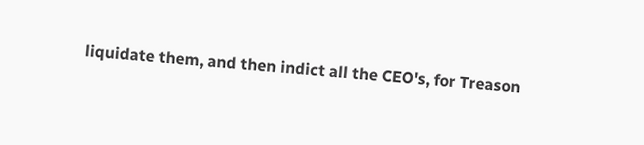liquidate them, and then indict all the CEO's, for Treason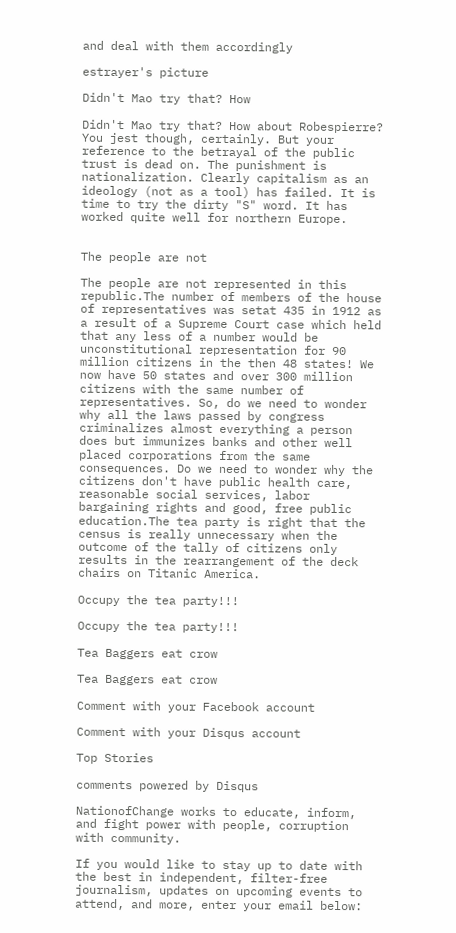and deal with them accordingly

estrayer's picture

Didn't Mao try that? How

Didn't Mao try that? How about Robespierre? You jest though, certainly. But your reference to the betrayal of the public trust is dead on. The punishment is nationalization. Clearly capitalism as an ideology (not as a tool) has failed. It is time to try the dirty "S" word. It has worked quite well for northern Europe.


The people are not

The people are not represented in this republic.The number of members of the house of representatives was setat 435 in 1912 as a result of a Supreme Court case which held that any less of a number would be unconstitutional representation for 90 million citizens in the then 48 states! We now have 50 states and over 300 million citizens with the same number of representatives. So, do we need to wonder why all the laws passed by congress criminalizes almost everything a person does but immunizes banks and other well placed corporations from the same consequences. Do we need to wonder why the citizens don't have public health care, reasonable social services, labor bargaining rights and good, free public education.The tea party is right that the census is really unnecessary when the outcome of the tally of citizens only results in the rearrangement of the deck chairs on Titanic America.

Occupy the tea party!!!

Occupy the tea party!!!

Tea Baggers eat crow

Tea Baggers eat crow

Comment with your Facebook account

Comment with your Disqus account

Top Stories

comments powered by Disqus

NationofChange works to educate, inform, and fight power with people, corruption with community.

If you would like to stay up to date with the best in independent, filter-free journalism, updates on upcoming events to attend, and more, enter your email below: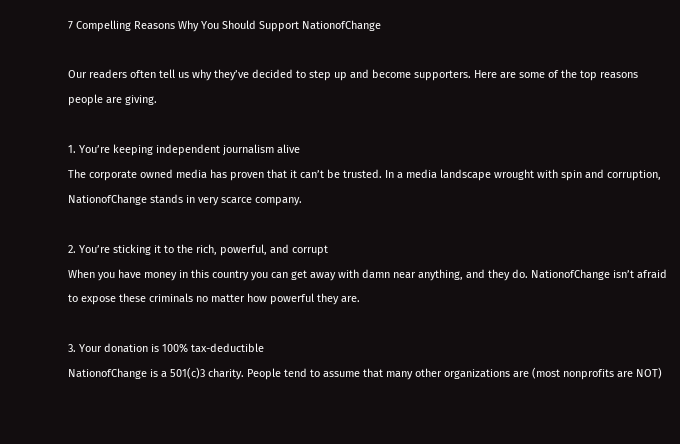7 Compelling Reasons Why You Should Support NationofChange

Our readers often tell us why they’ve decided to step up and become supporters. Here are some of the top reasons people are giving.

1. You’re keeping independent journalism alive
The corporate owned media has proven that it can’t be trusted. In a media landscape wrought with spin and corruption, NationofChange stands in very scarce company.

2. You’re sticking it to the rich, powerful, and corrupt
When you have money in this country you can get away with damn near anything, and they do. NationofChange isn’t afraid to expose these criminals no matter how powerful they are.

3. Your donation is 100% tax-deductible
NationofChange is a 501(c)3 charity. People tend to assume that many other organizations are (most nonprofits are NOT)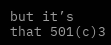but it’s that 501(c)3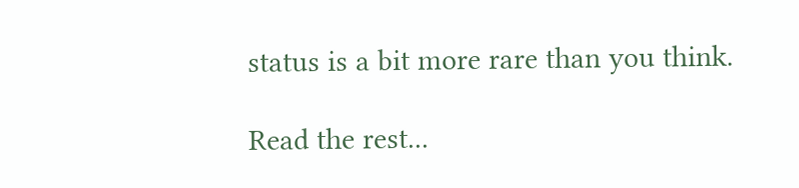status is a bit more rare than you think.

Read the rest...